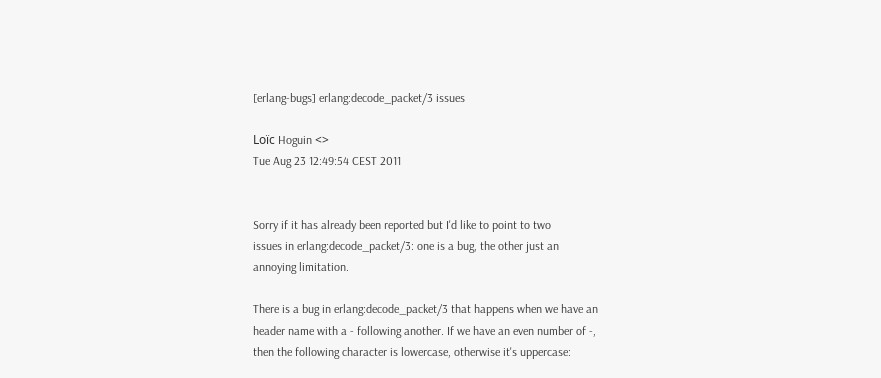[erlang-bugs] erlang:decode_packet/3 issues

Loïc Hoguin <>
Tue Aug 23 12:49:54 CEST 2011


Sorry if it has already been reported but I'd like to point to two
issues in erlang:decode_packet/3: one is a bug, the other just an
annoying limitation.

There is a bug in erlang:decode_packet/3 that happens when we have an
header name with a - following another. If we have an even number of -,
then the following character is lowercase, otherwise it's uppercase: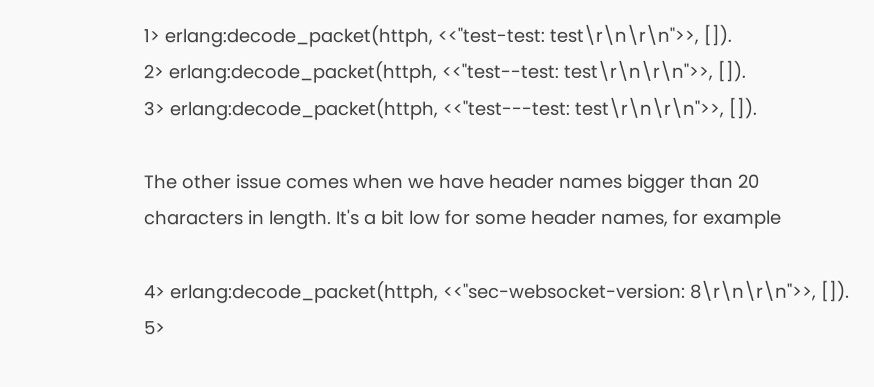1> erlang:decode_packet(httph, <<"test-test: test\r\n\r\n">>, []).
2> erlang:decode_packet(httph, <<"test--test: test\r\n\r\n">>, []).
3> erlang:decode_packet(httph, <<"test---test: test\r\n\r\n">>, []).

The other issue comes when we have header names bigger than 20
characters in length. It's a bit low for some header names, for example

4> erlang:decode_packet(httph, <<"sec-websocket-version: 8\r\n\r\n">>, []).
5>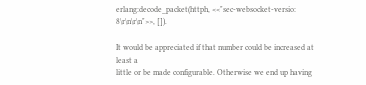erlang:decode_packet(httph, <<"sec-websocket-versio: 8\r\n\r\n">>, []).

It would be appreciated if that number could be increased at least a
little or be made configurable. Otherwise we end up having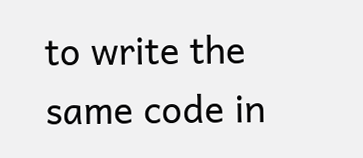to write the
same code in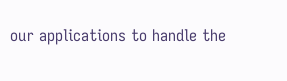our applications to handle the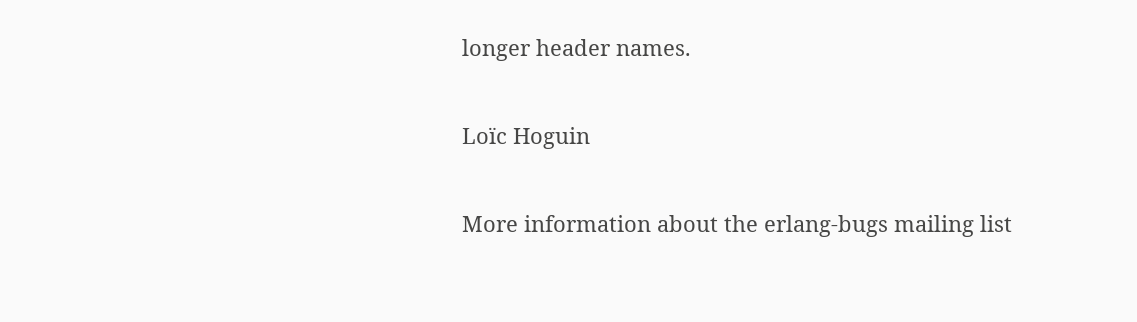longer header names.

Loïc Hoguin

More information about the erlang-bugs mailing list